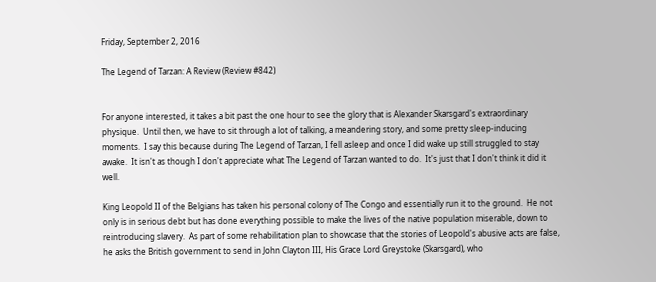Friday, September 2, 2016

The Legend of Tarzan: A Review (Review #842)


For anyone interested, it takes a bit past the one hour to see the glory that is Alexander Skarsgard's extraordinary physique.  Until then, we have to sit through a lot of talking, a meandering story, and some pretty sleep-inducing moments.  I say this because during The Legend of Tarzan, I fell asleep and once I did wake up still struggled to stay awake.  It isn't as though I don't appreciate what The Legend of Tarzan wanted to do.  It's just that I don't think it did it well.

King Leopold II of the Belgians has taken his personal colony of The Congo and essentially run it to the ground.  He not only is in serious debt but has done everything possible to make the lives of the native population miserable, down to reintroducing slavery.  As part of some rehabilitation plan to showcase that the stories of Leopold's abusive acts are false, he asks the British government to send in John Clayton III, His Grace Lord Greystoke (Skarsgard), who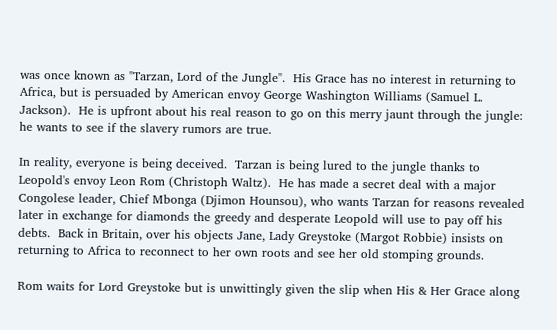was once known as "Tarzan, Lord of the Jungle".  His Grace has no interest in returning to Africa, but is persuaded by American envoy George Washington Williams (Samuel L. Jackson).  He is upfront about his real reason to go on this merry jaunt through the jungle: he wants to see if the slavery rumors are true.

In reality, everyone is being deceived.  Tarzan is being lured to the jungle thanks to Leopold's envoy Leon Rom (Christoph Waltz).  He has made a secret deal with a major Congolese leader, Chief Mbonga (Djimon Hounsou), who wants Tarzan for reasons revealed later in exchange for diamonds the greedy and desperate Leopold will use to pay off his debts.  Back in Britain, over his objects Jane, Lady Greystoke (Margot Robbie) insists on returning to Africa to reconnect to her own roots and see her old stomping grounds.

Rom waits for Lord Greystoke but is unwittingly given the slip when His & Her Grace along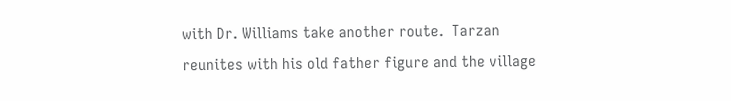with Dr. Williams take another route.  Tarzan reunites with his old father figure and the village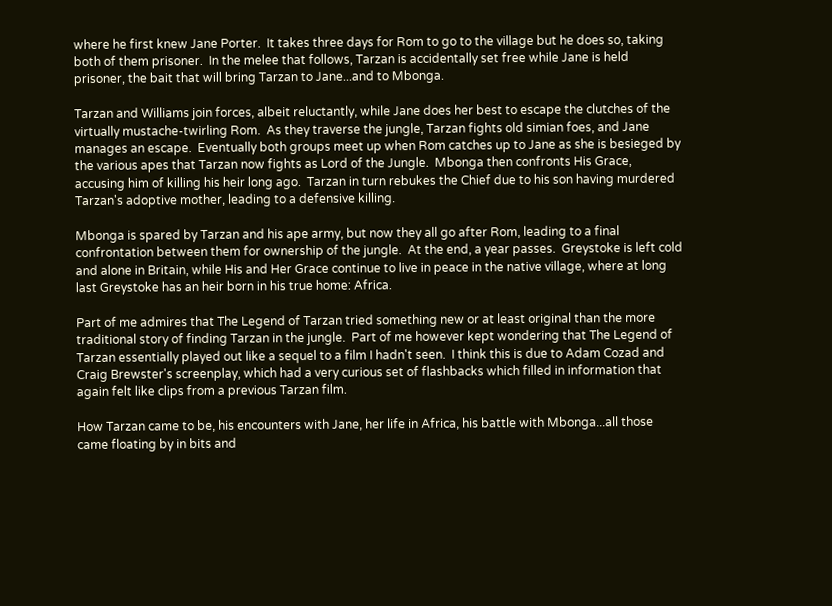where he first knew Jane Porter.  It takes three days for Rom to go to the village but he does so, taking both of them prisoner.  In the melee that follows, Tarzan is accidentally set free while Jane is held prisoner, the bait that will bring Tarzan to Jane...and to Mbonga.

Tarzan and Williams join forces, albeit reluctantly, while Jane does her best to escape the clutches of the virtually mustache-twirling Rom.  As they traverse the jungle, Tarzan fights old simian foes, and Jane manages an escape.  Eventually both groups meet up when Rom catches up to Jane as she is besieged by the various apes that Tarzan now fights as Lord of the Jungle.  Mbonga then confronts His Grace, accusing him of killing his heir long ago.  Tarzan in turn rebukes the Chief due to his son having murdered Tarzan's adoptive mother, leading to a defensive killing.

Mbonga is spared by Tarzan and his ape army, but now they all go after Rom, leading to a final confrontation between them for ownership of the jungle.  At the end, a year passes.  Greystoke is left cold and alone in Britain, while His and Her Grace continue to live in peace in the native village, where at long last Greystoke has an heir born in his true home: Africa.

Part of me admires that The Legend of Tarzan tried something new or at least original than the more traditional story of finding Tarzan in the jungle.  Part of me however kept wondering that The Legend of Tarzan essentially played out like a sequel to a film I hadn't seen.  I think this is due to Adam Cozad and Craig Brewster's screenplay, which had a very curious set of flashbacks which filled in information that again felt like clips from a previous Tarzan film.

How Tarzan came to be, his encounters with Jane, her life in Africa, his battle with Mbonga...all those came floating by in bits and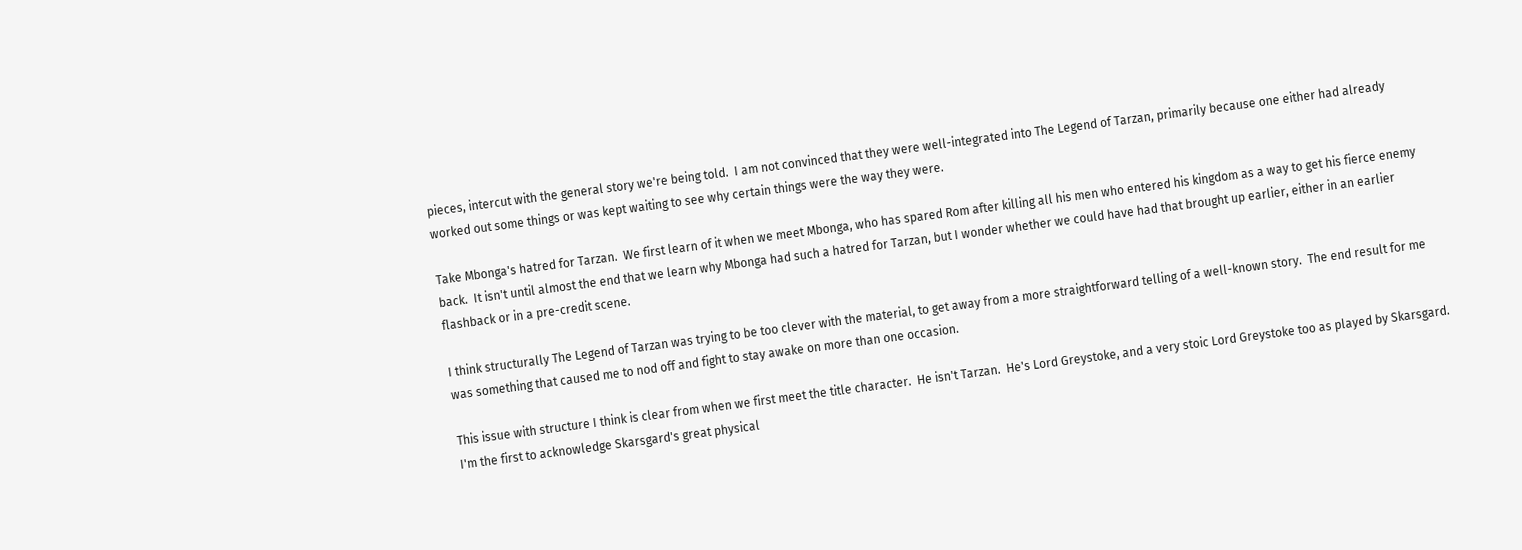pieces, intercut with the general story we're being told.  I am not convinced that they were well-integrated into The Legend of Tarzan, primarily because one either had already worked out some things or was kept waiting to see why certain things were the way they were.

Take Mbonga's hatred for Tarzan.  We first learn of it when we meet Mbonga, who has spared Rom after killing all his men who entered his kingdom as a way to get his fierce enemy back.  It isn't until almost the end that we learn why Mbonga had such a hatred for Tarzan, but I wonder whether we could have had that brought up earlier, either in an earlier flashback or in a pre-credit scene.

I think structurally The Legend of Tarzan was trying to be too clever with the material, to get away from a more straightforward telling of a well-known story.  The end result for me was something that caused me to nod off and fight to stay awake on more than one occasion.

This issue with structure I think is clear from when we first meet the title character.  He isn't Tarzan.  He's Lord Greystoke, and a very stoic Lord Greystoke too as played by Skarsgard.  I'm the first to acknowledge Skarsgard's great physical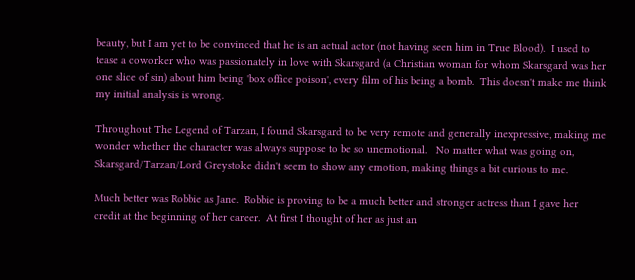beauty, but I am yet to be convinced that he is an actual actor (not having seen him in True Blood).  I used to tease a coworker who was passionately in love with Skarsgard (a Christian woman for whom Skarsgard was her one slice of sin) about him being 'box office poison', every film of his being a bomb.  This doesn't make me think my initial analysis is wrong.

Throughout The Legend of Tarzan, I found Skarsgard to be very remote and generally inexpressive, making me wonder whether the character was always suppose to be so unemotional.   No matter what was going on, Skarsgard/Tarzan/Lord Greystoke didn't seem to show any emotion, making things a bit curious to me.

Much better was Robbie as Jane.  Robbie is proving to be a much better and stronger actress than I gave her credit at the beginning of her career.  At first I thought of her as just an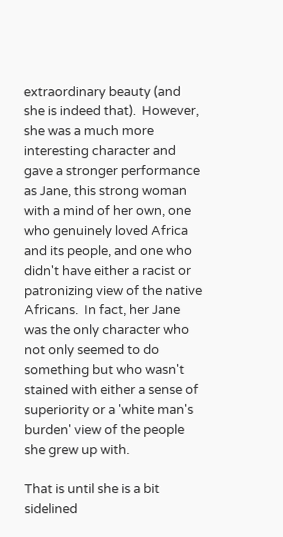extraordinary beauty (and she is indeed that).  However, she was a much more interesting character and gave a stronger performance as Jane, this strong woman with a mind of her own, one who genuinely loved Africa and its people, and one who didn't have either a racist or patronizing view of the native Africans.  In fact, her Jane was the only character who not only seemed to do something but who wasn't stained with either a sense of superiority or a 'white man's burden' view of the people she grew up with.

That is until she is a bit sidelined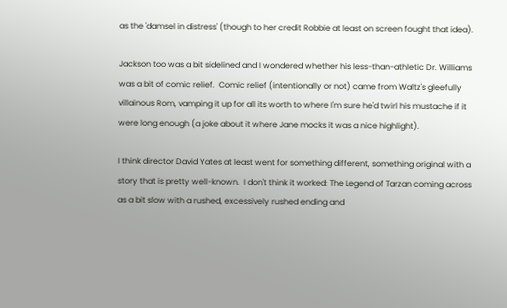as the 'damsel in distress' (though to her credit Robbie at least on screen fought that idea).

Jackson too was a bit sidelined and I wondered whether his less-than-athletic Dr. Williams was a bit of comic relief.  Comic relief (intentionally or not) came from Waltz's gleefully villainous Rom, vamping it up for all its worth to where I'm sure he'd twirl his mustache if it were long enough (a joke about it where Jane mocks it was a nice highlight).

I think director David Yates at least went for something different, something original with a story that is pretty well-known.  I don't think it worked: The Legend of Tarzan coming across as a bit slow with a rushed, excessively rushed ending and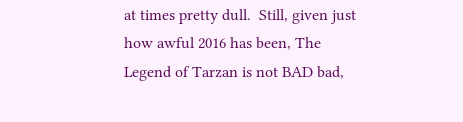at times pretty dull.  Still, given just how awful 2016 has been, The Legend of Tarzan is not BAD bad,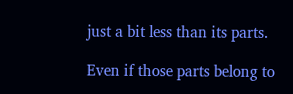just a bit less than its parts.

Even if those parts belong to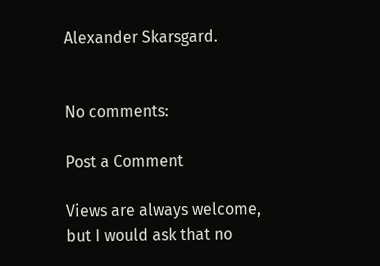Alexander Skarsgard.


No comments:

Post a Comment

Views are always welcome, but I would ask that no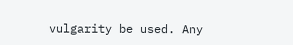vulgarity be used. Any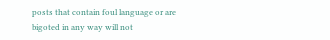posts that contain foul language or are bigoted in any way will not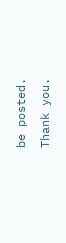be posted.
Thank you.